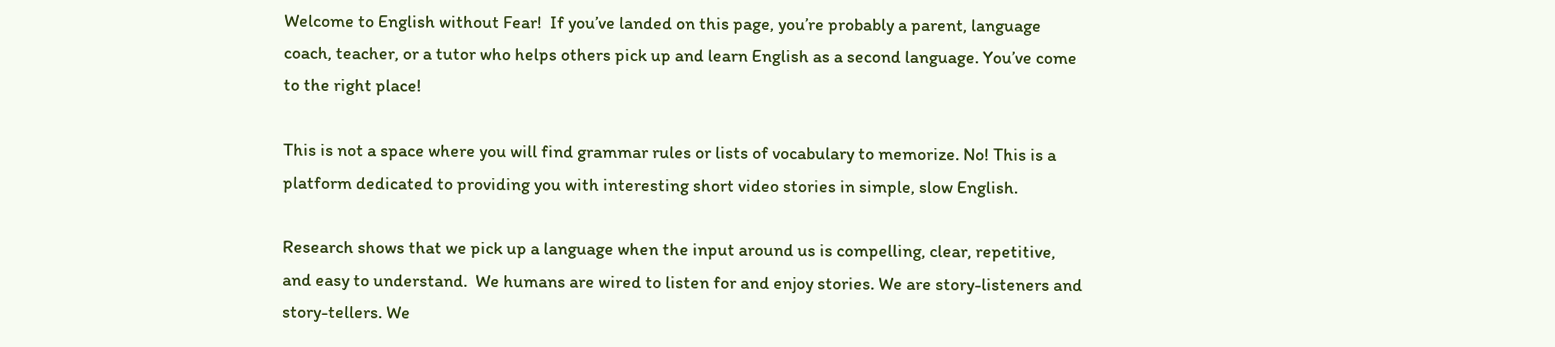Welcome to English without Fear!  If you’ve landed on this page, you’re probably a parent, language coach, teacher, or a tutor who helps others pick up and learn English as a second language. You’ve come to the right place!

This is not a space where you will find grammar rules or lists of vocabulary to memorize. No! This is a platform dedicated to providing you with interesting short video stories in simple, slow English.

Research shows that we pick up a language when the input around us is compelling, clear, repetitive, and easy to understand.  We humans are wired to listen for and enjoy stories. We are story-listeners and story-tellers. We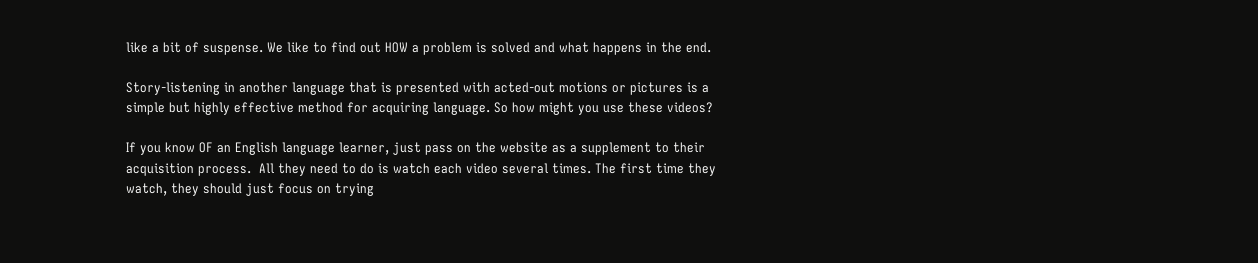like a bit of suspense. We like to find out HOW a problem is solved and what happens in the end.

Story-listening in another language that is presented with acted-out motions or pictures is a simple but highly effective method for acquiring language. So how might you use these videos?

If you know OF an English language learner, just pass on the website as a supplement to their acquisition process.  All they need to do is watch each video several times. The first time they watch, they should just focus on trying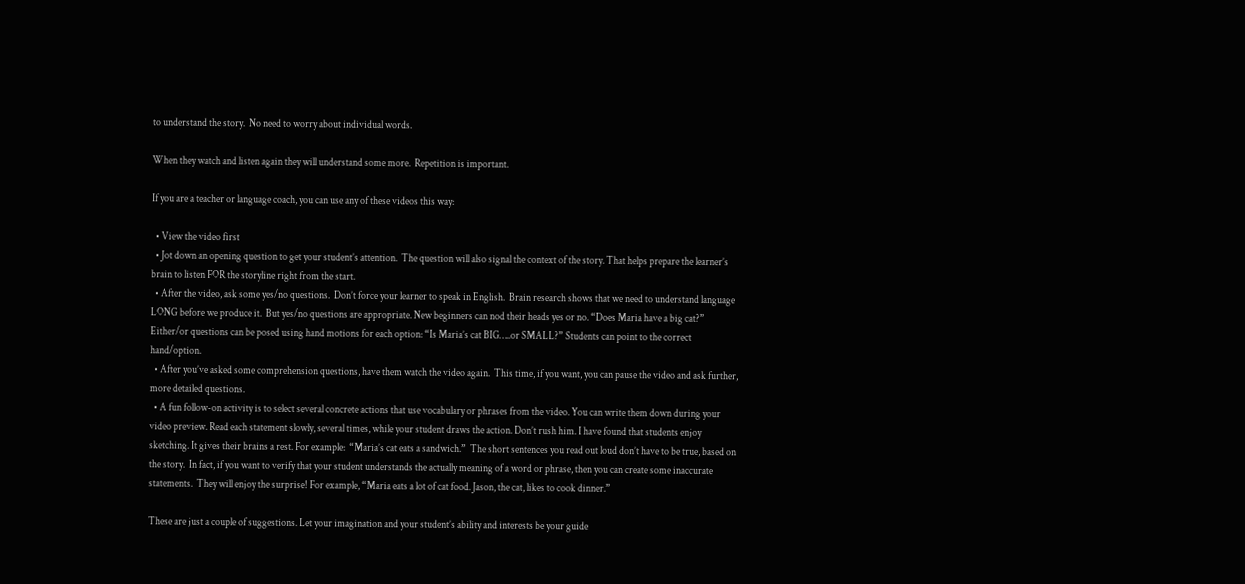to understand the story.  No need to worry about individual words.

When they watch and listen again they will understand some more.  Repetition is important.

If you are a teacher or language coach, you can use any of these videos this way:

  • View the video first
  • Jot down an opening question to get your student’s attention.  The question will also signal the context of the story. That helps prepare the learner’s brain to listen FOR the storyline right from the start.
  • After the video, ask some yes/no questions.  Don’t force your learner to speak in English.  Brain research shows that we need to understand language LONG before we produce it.  But yes/no questions are appropriate. New beginners can nod their heads yes or no. “Does Maria have a big cat?”    Either/or questions can be posed using hand motions for each option: “Is Maria’s cat BIG…..or SMALL?” Students can point to the correct hand/option.
  • After you’ve asked some comprehension questions, have them watch the video again.  This time, if you want, you can pause the video and ask further, more detailed questions.
  • A fun follow-on activity is to select several concrete actions that use vocabulary or phrases from the video. You can write them down during your video preview. Read each statement slowly, several times, while your student draws the action. Don’t rush him. I have found that students enjoy sketching. It gives their brains a rest. For example:  “Maria’s cat eats a sandwich.”  The short sentences you read out loud don’t have to be true, based on the story.  In fact, if you want to verify that your student understands the actually meaning of a word or phrase, then you can create some inaccurate statements.  They will enjoy the surprise! For example, “Maria eats a lot of cat food. Jason, the cat, likes to cook dinner.”

These are just a couple of suggestions. Let your imagination and your student’s ability and interests be your guide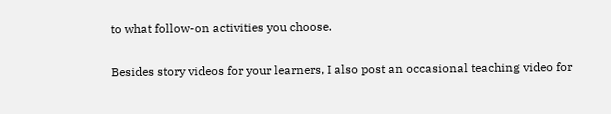to what follow-on activities you choose.

Besides story videos for your learners, I also post an occasional teaching video for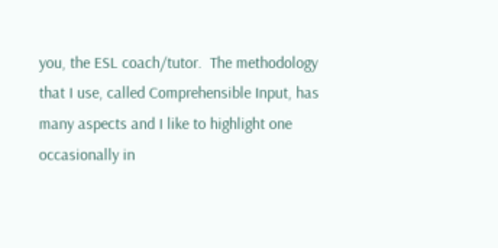you, the ESL coach/tutor.  The methodology that I use, called Comprehensible Input, has many aspects and I like to highlight one occasionally in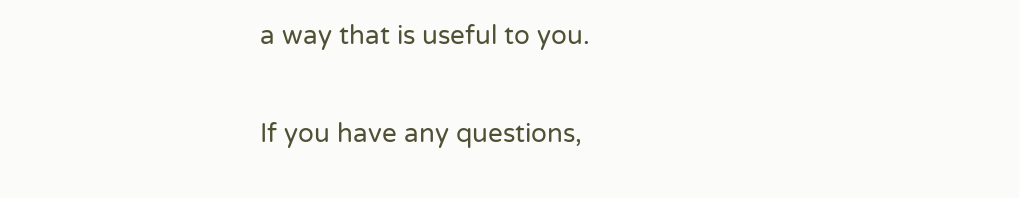a way that is useful to you.

If you have any questions,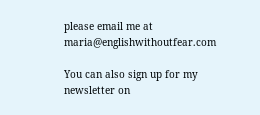please email me at maria@englishwithoutfear.com

You can also sign up for my newsletter on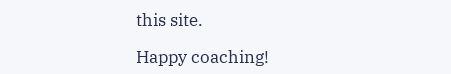this site.

Happy coaching!